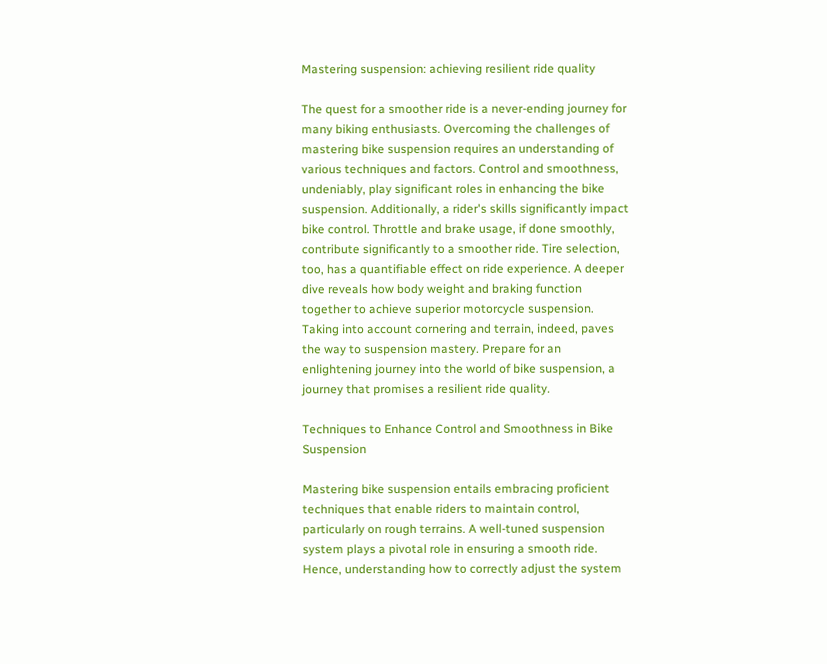Mastering suspension: achieving resilient ride quality

The quest for a smoother ride is a never-ending journey for many biking enthusiasts. Overcoming the challenges of mastering bike suspension requires an understanding of various techniques and factors. Control and smoothness, undeniably, play significant roles in enhancing the bike suspension. Additionally, a rider's skills significantly impact bike control. Throttle and brake usage, if done smoothly, contribute significantly to a smoother ride. Tire selection, too, has a quantifiable effect on ride experience. A deeper dive reveals how body weight and braking function together to achieve superior motorcycle suspension. Taking into account cornering and terrain, indeed, paves the way to suspension mastery. Prepare for an enlightening journey into the world of bike suspension, a journey that promises a resilient ride quality.

Techniques to Enhance Control and Smoothness in Bike Suspension

Mastering bike suspension entails embracing proficient techniques that enable riders to maintain control, particularly on rough terrains. A well-tuned suspension system plays a pivotal role in ensuring a smooth ride. Hence, understanding how to correctly adjust the system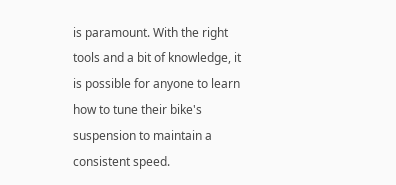is paramount. With the right tools and a bit of knowledge, it is possible for anyone to learn how to tune their bike's suspension to maintain a consistent speed.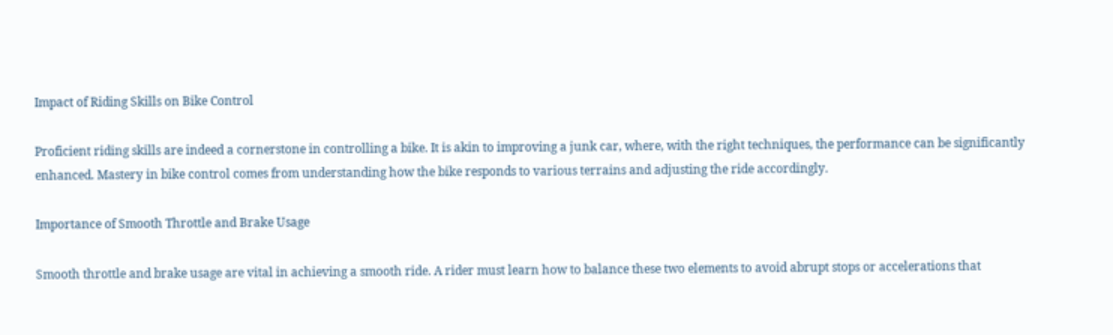Impact of Riding Skills on Bike Control

Proficient riding skills are indeed a cornerstone in controlling a bike. It is akin to improving a junk car, where, with the right techniques, the performance can be significantly enhanced. Mastery in bike control comes from understanding how the bike responds to various terrains and adjusting the ride accordingly.

Importance of Smooth Throttle and Brake Usage

Smooth throttle and brake usage are vital in achieving a smooth ride. A rider must learn how to balance these two elements to avoid abrupt stops or accelerations that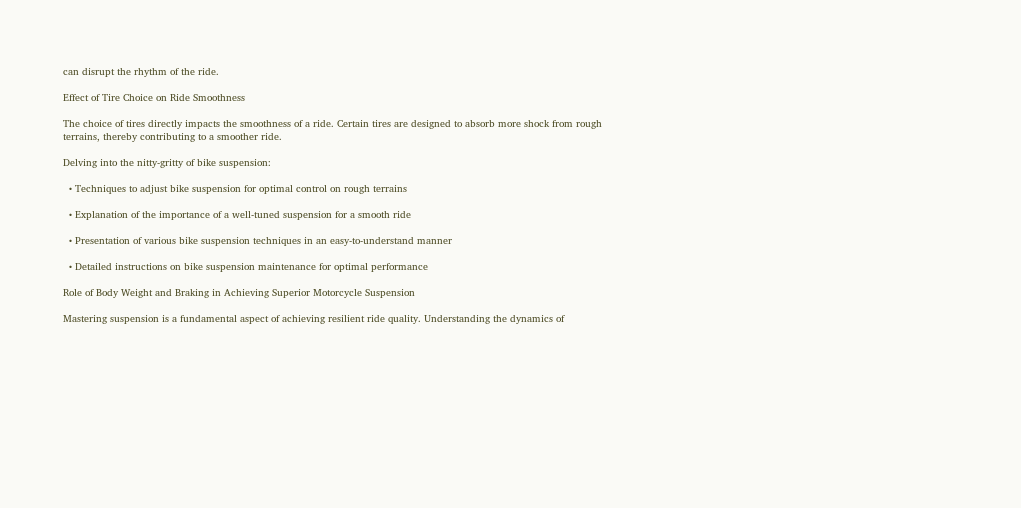can disrupt the rhythm of the ride.

Effect of Tire Choice on Ride Smoothness

The choice of tires directly impacts the smoothness of a ride. Certain tires are designed to absorb more shock from rough terrains, thereby contributing to a smoother ride.

Delving into the nitty-gritty of bike suspension:

  • Techniques to adjust bike suspension for optimal control on rough terrains

  • Explanation of the importance of a well-tuned suspension for a smooth ride

  • Presentation of various bike suspension techniques in an easy-to-understand manner

  • Detailed instructions on bike suspension maintenance for optimal performance

Role of Body Weight and Braking in Achieving Superior Motorcycle Suspension

Mastering suspension is a fundamental aspect of achieving resilient ride quality. Understanding the dynamics of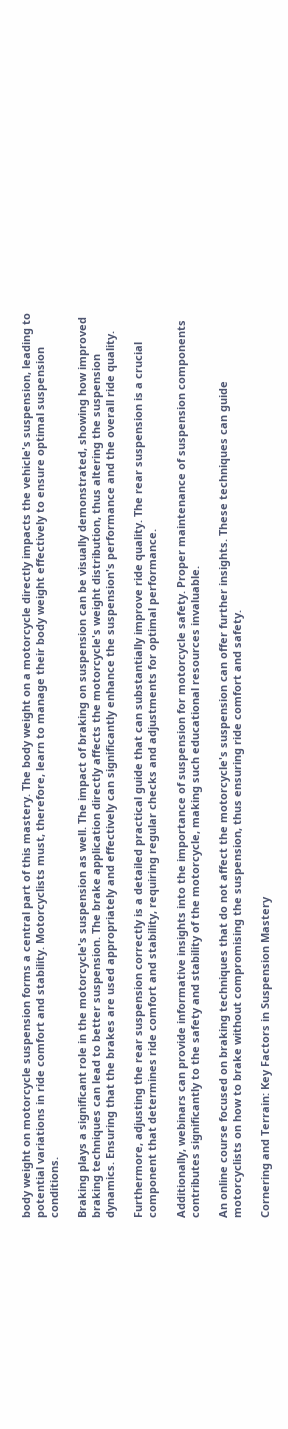body weight on motorcycle suspension forms a central part of this mastery. The body weight on a motorcycle directly impacts the vehicle's suspension, leading to potential variations in ride comfort and stability. Motorcyclists must, therefore, learn to manage their body weight effectively to ensure optimal suspension conditions.

Braking plays a significant role in the motorcycle's suspension as well. The impact of braking on suspension can be visually demonstrated, showing how improved braking techniques can lead to better suspension. The brake application directly affects the motorcycle's weight distribution, thus altering the suspension dynamics. Ensuring that the brakes are used appropriately and effectively can significantly enhance the suspension's performance and the overall ride quality.

Furthermore, adjusting the rear suspension correctly is a detailed practical guide that can substantially improve ride quality. The rear suspension is a crucial component that determines ride comfort and stability, requiring regular checks and adjustments for optimal performance.

Additionally, webinars can provide informative insights into the importance of suspension for motorcycle safety. Proper maintenance of suspension components contributes significantly to the safety and stability of the motorcycle, making such educational resources invaluable.

An online course focused on braking techniques that do not affect the motorcycle's suspension can offer further insights. These techniques can guide motorcyclists on how to brake without compromising the suspension, thus ensuring ride comfort and safety.

Cornering and Terrain: Key Factors in Suspension Mastery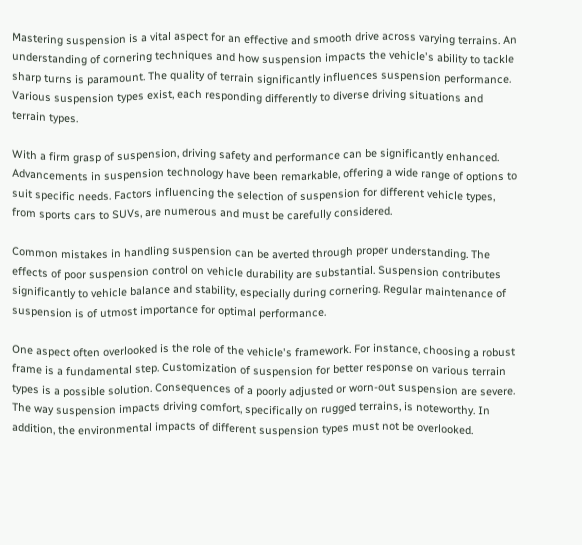Mastering suspension is a vital aspect for an effective and smooth drive across varying terrains. An understanding of cornering techniques and how suspension impacts the vehicle's ability to tackle sharp turns is paramount. The quality of terrain significantly influences suspension performance. Various suspension types exist, each responding differently to diverse driving situations and terrain types.

With a firm grasp of suspension, driving safety and performance can be significantly enhanced. Advancements in suspension technology have been remarkable, offering a wide range of options to suit specific needs. Factors influencing the selection of suspension for different vehicle types, from sports cars to SUVs, are numerous and must be carefully considered.

Common mistakes in handling suspension can be averted through proper understanding. The effects of poor suspension control on vehicle durability are substantial. Suspension contributes significantly to vehicle balance and stability, especially during cornering. Regular maintenance of suspension is of utmost importance for optimal performance.

One aspect often overlooked is the role of the vehicle's framework. For instance, choosing a robust frame is a fundamental step. Customization of suspension for better response on various terrain types is a possible solution. Consequences of a poorly adjusted or worn-out suspension are severe. The way suspension impacts driving comfort, specifically on rugged terrains, is noteworthy. In addition, the environmental impacts of different suspension types must not be overlooked.